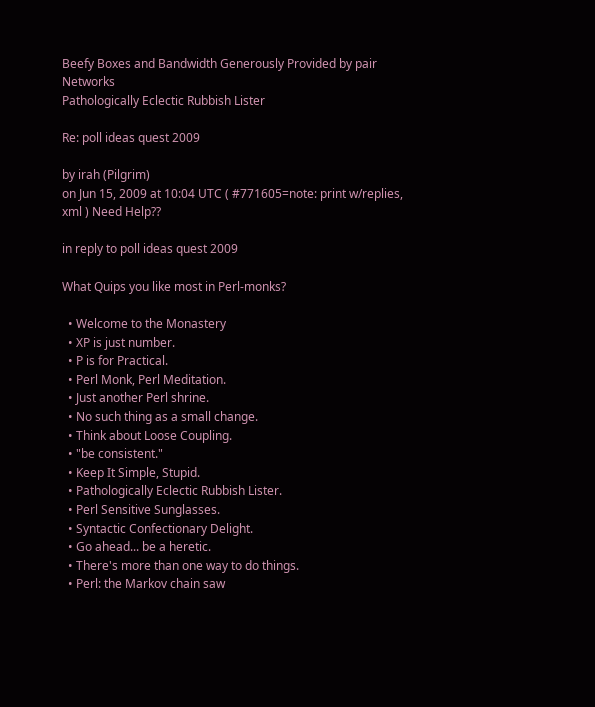Beefy Boxes and Bandwidth Generously Provided by pair Networks
Pathologically Eclectic Rubbish Lister

Re: poll ideas quest 2009

by irah (Pilgrim)
on Jun 15, 2009 at 10:04 UTC ( #771605=note: print w/replies, xml ) Need Help??

in reply to poll ideas quest 2009

What Quips you like most in Perl-monks?

  • Welcome to the Monastery
  • XP is just number.
  • P is for Practical.
  • Perl Monk, Perl Meditation.
  • Just another Perl shrine.
  • No such thing as a small change.
  • Think about Loose Coupling.
  • "be consistent."
  • Keep It Simple, Stupid.
  • Pathologically Eclectic Rubbish Lister.
  • Perl Sensitive Sunglasses.
  • Syntactic Confectionary Delight.
  • Go ahead... be a heretic.
  • There's more than one way to do things.
  • Perl: the Markov chain saw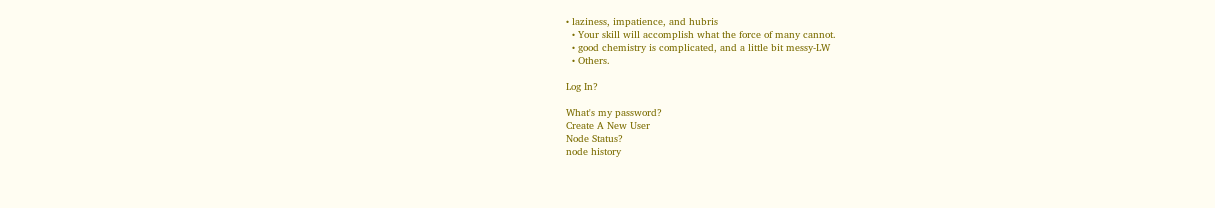• laziness, impatience, and hubris
  • Your skill will accomplish what the force of many cannot.
  • good chemistry is complicated, and a little bit messy-LW
  • Others.

Log In?

What's my password?
Create A New User
Node Status?
node history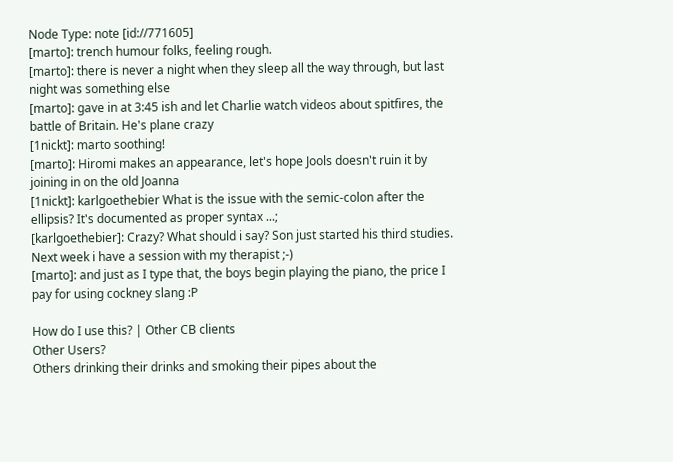Node Type: note [id://771605]
[marto]: trench humour folks, feeling rough.
[marto]: there is never a night when they sleep all the way through, but last night was something else
[marto]: gave in at 3:45 ish and let Charlie watch videos about spitfires, the battle of Britain. He's plane crazy
[1nickt]: marto soothing!
[marto]: Hiromi makes an appearance, let's hope Jools doesn't ruin it by joining in on the old Joanna
[1nickt]: karlgoethebier What is the issue with the semic-colon after the ellipsis? It's documented as proper syntax ...;
[karlgoethebier]: Crazy? What should i say? Son just started his third studies. Next week i have a session with my therapist ;-)
[marto]: and just as I type that, the boys begin playing the piano, the price I pay for using cockney slang :P

How do I use this? | Other CB clients
Other Users?
Others drinking their drinks and smoking their pipes about the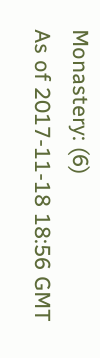Monastery: (6)
As of 2017-11-18 18:56 GMT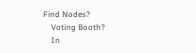Find Nodes?
    Voting Booth?
    In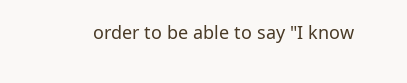order to be able to say "I know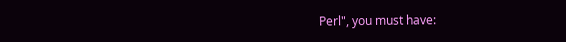Perl", you must have: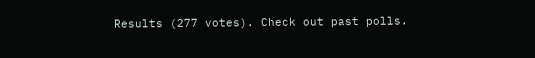Results (277 votes). Check out past polls.